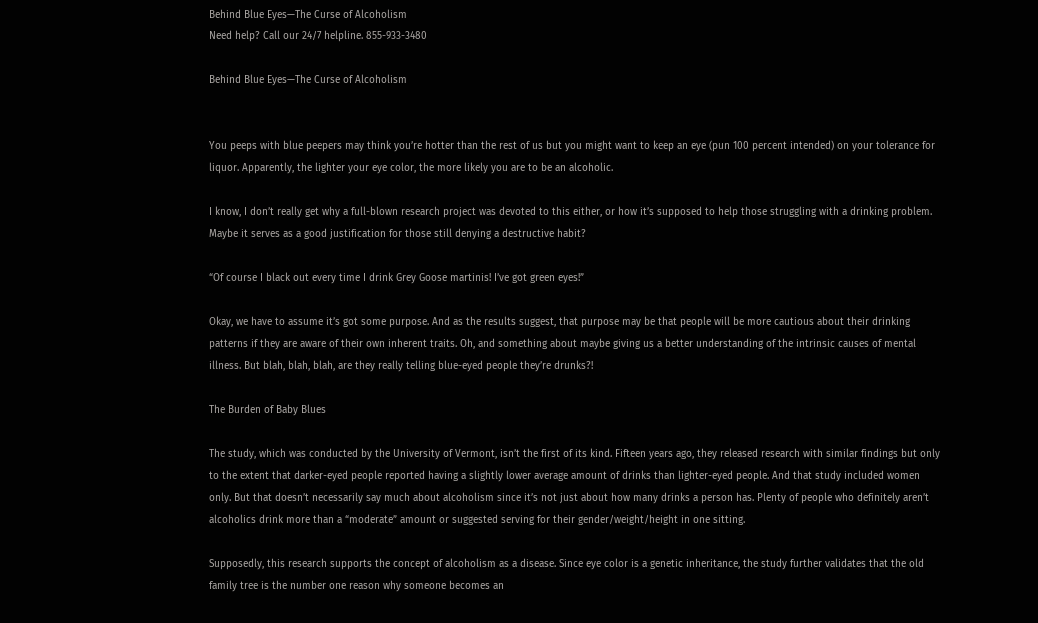Behind Blue Eyes—The Curse of Alcoholism
Need help? Call our 24/7 helpline. 855-933-3480

Behind Blue Eyes—The Curse of Alcoholism


You peeps with blue peepers may think you’re hotter than the rest of us but you might want to keep an eye (pun 100 percent intended) on your tolerance for liquor. Apparently, the lighter your eye color, the more likely you are to be an alcoholic.

I know, I don’t really get why a full-blown research project was devoted to this either, or how it’s supposed to help those struggling with a drinking problem. Maybe it serves as a good justification for those still denying a destructive habit?

“Of course I black out every time I drink Grey Goose martinis! I’ve got green eyes!”

Okay, we have to assume it’s got some purpose. And as the results suggest, that purpose may be that people will be more cautious about their drinking patterns if they are aware of their own inherent traits. Oh, and something about maybe giving us a better understanding of the intrinsic causes of mental illness. But blah, blah, blah, are they really telling blue-eyed people they’re drunks?!

The Burden of Baby Blues

The study, which was conducted by the University of Vermont, isn’t the first of its kind. Fifteen years ago, they released research with similar findings but only to the extent that darker-eyed people reported having a slightly lower average amount of drinks than lighter-eyed people. And that study included women only. But that doesn’t necessarily say much about alcoholism since it’s not just about how many drinks a person has. Plenty of people who definitely aren’t alcoholics drink more than a “moderate” amount or suggested serving for their gender/weight/height in one sitting.

Supposedly, this research supports the concept of alcoholism as a disease. Since eye color is a genetic inheritance, the study further validates that the old family tree is the number one reason why someone becomes an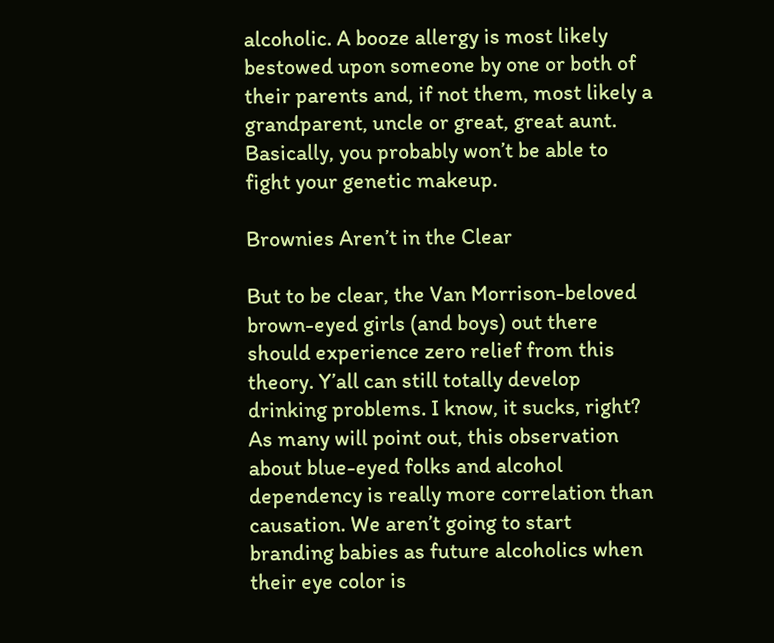alcoholic. A booze allergy is most likely bestowed upon someone by one or both of their parents and, if not them, most likely a grandparent, uncle or great, great aunt. Basically, you probably won’t be able to fight your genetic makeup.

Brownies Aren’t in the Clear

But to be clear, the Van Morrison-beloved brown-eyed girls (and boys) out there should experience zero relief from this theory. Y’all can still totally develop drinking problems. I know, it sucks, right? As many will point out, this observation about blue-eyed folks and alcohol dependency is really more correlation than causation. We aren’t going to start branding babies as future alcoholics when their eye color is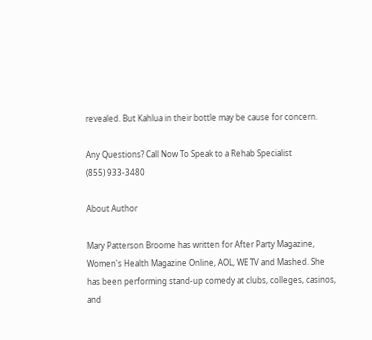revealed. But Kahlua in their bottle may be cause for concern.

Any Questions? Call Now To Speak to a Rehab Specialist
(855) 933-3480

About Author

Mary Patterson Broome has written for After Party Magazine, Women's Health Magazine Online, AOL, WE TV and Mashed. She has been performing stand-up comedy at clubs, colleges, casinos, and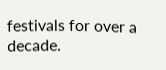festivals for over a decade.